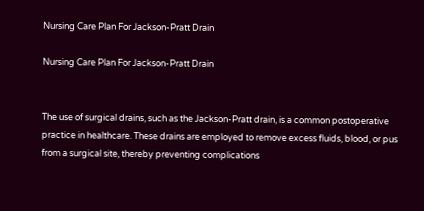Nursing Care Plan For Jackson-Pratt Drain

Nursing Care Plan For Jackson-Pratt Drain


The use of surgical drains, such as the Jackson-Pratt drain, is a common postoperative practice in healthcare. These drains are employed to remove excess fluids, blood, or pus from a surgical site, thereby preventing complications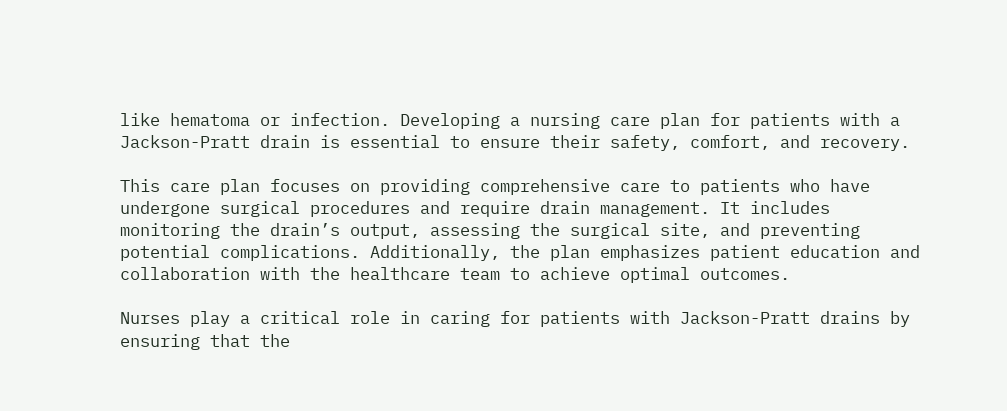like hematoma or infection. Developing a nursing care plan for patients with a Jackson-Pratt drain is essential to ensure their safety, comfort, and recovery.

This care plan focuses on providing comprehensive care to patients who have undergone surgical procedures and require drain management. It includes monitoring the drain’s output, assessing the surgical site, and preventing potential complications. Additionally, the plan emphasizes patient education and collaboration with the healthcare team to achieve optimal outcomes.

Nurses play a critical role in caring for patients with Jackson-Pratt drains by ensuring that the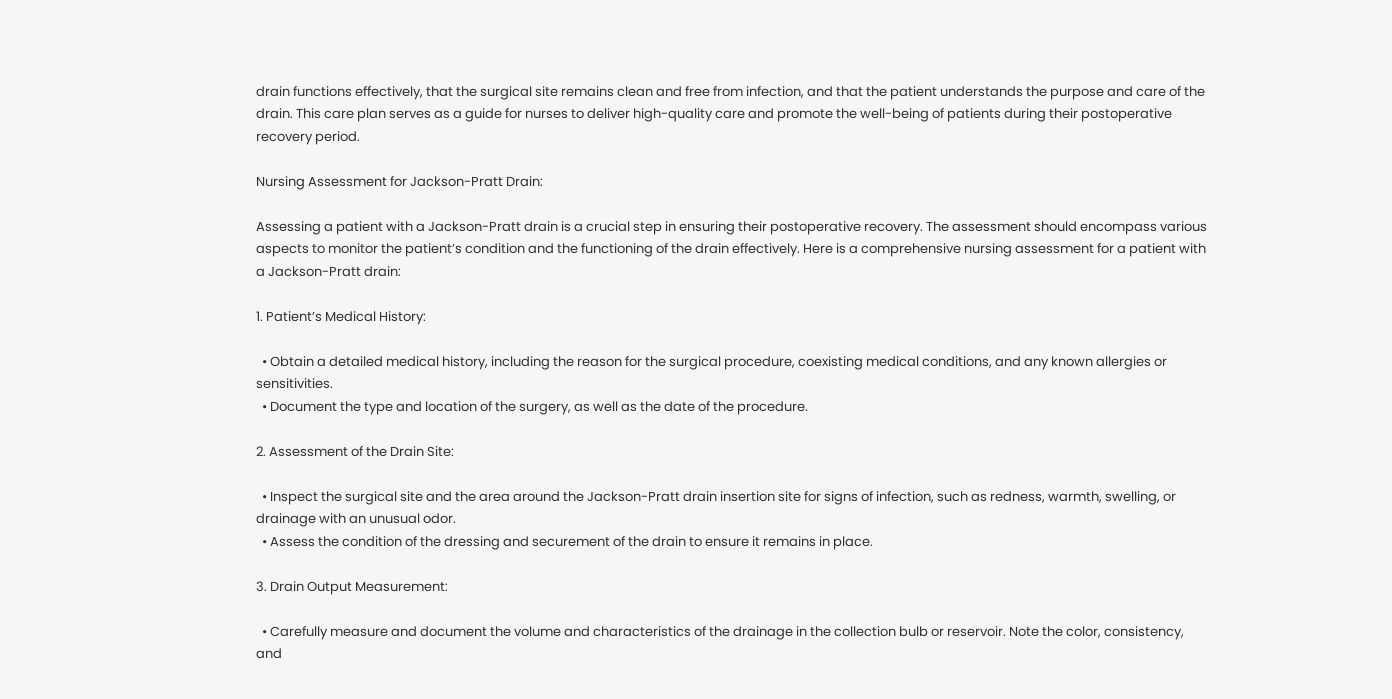drain functions effectively, that the surgical site remains clean and free from infection, and that the patient understands the purpose and care of the drain. This care plan serves as a guide for nurses to deliver high-quality care and promote the well-being of patients during their postoperative recovery period.

Nursing Assessment for Jackson-Pratt Drain:

Assessing a patient with a Jackson-Pratt drain is a crucial step in ensuring their postoperative recovery. The assessment should encompass various aspects to monitor the patient’s condition and the functioning of the drain effectively. Here is a comprehensive nursing assessment for a patient with a Jackson-Pratt drain:

1. Patient’s Medical History:

  • Obtain a detailed medical history, including the reason for the surgical procedure, coexisting medical conditions, and any known allergies or sensitivities.
  • Document the type and location of the surgery, as well as the date of the procedure.

2. Assessment of the Drain Site:

  • Inspect the surgical site and the area around the Jackson-Pratt drain insertion site for signs of infection, such as redness, warmth, swelling, or drainage with an unusual odor.
  • Assess the condition of the dressing and securement of the drain to ensure it remains in place.

3. Drain Output Measurement:

  • Carefully measure and document the volume and characteristics of the drainage in the collection bulb or reservoir. Note the color, consistency, and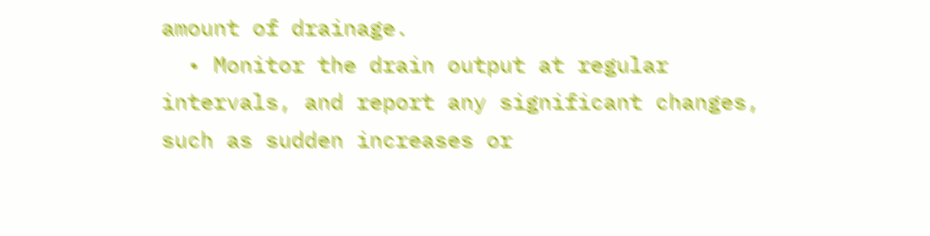amount of drainage.
  • Monitor the drain output at regular intervals, and report any significant changes, such as sudden increases or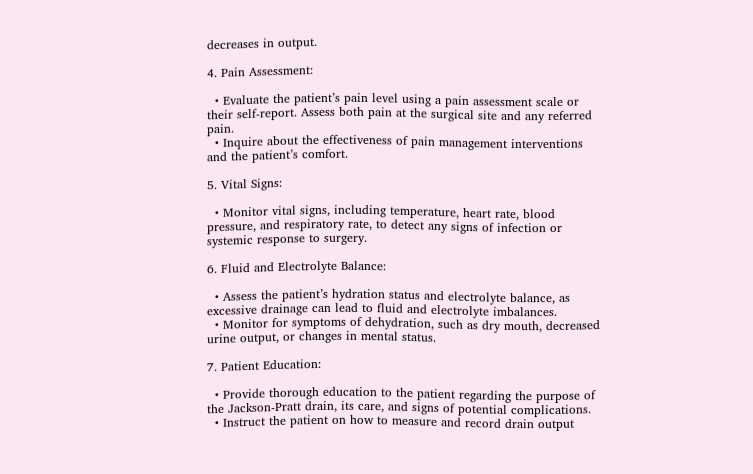decreases in output.

4. Pain Assessment:

  • Evaluate the patient’s pain level using a pain assessment scale or their self-report. Assess both pain at the surgical site and any referred pain.
  • Inquire about the effectiveness of pain management interventions and the patient’s comfort.

5. Vital Signs:

  • Monitor vital signs, including temperature, heart rate, blood pressure, and respiratory rate, to detect any signs of infection or systemic response to surgery.

6. Fluid and Electrolyte Balance:

  • Assess the patient’s hydration status and electrolyte balance, as excessive drainage can lead to fluid and electrolyte imbalances.
  • Monitor for symptoms of dehydration, such as dry mouth, decreased urine output, or changes in mental status.

7. Patient Education:

  • Provide thorough education to the patient regarding the purpose of the Jackson-Pratt drain, its care, and signs of potential complications.
  • Instruct the patient on how to measure and record drain output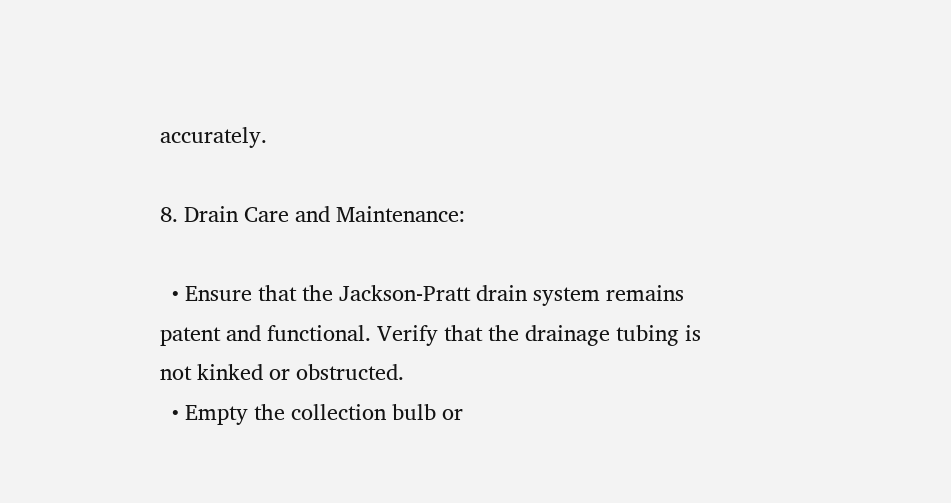accurately.

8. Drain Care and Maintenance:

  • Ensure that the Jackson-Pratt drain system remains patent and functional. Verify that the drainage tubing is not kinked or obstructed.
  • Empty the collection bulb or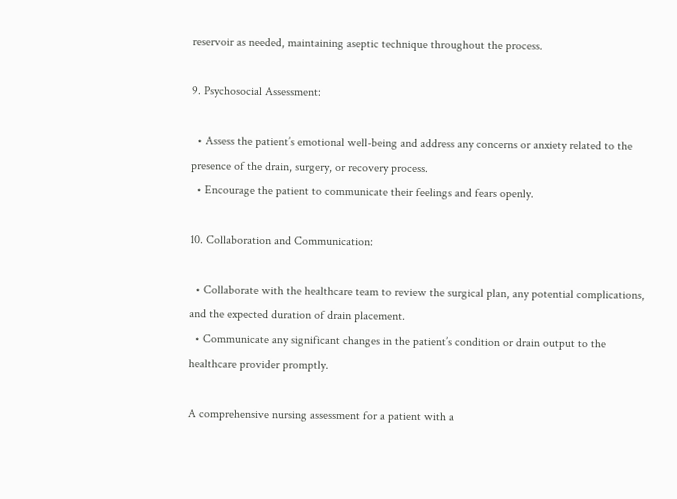reservoir as needed, maintaining aseptic technique throughout the process.

9. Psychosocial Assessment:

  • Assess the patient’s emotional well-being and address any concerns or anxiety related to the presence of the drain, surgery, or recovery process.
  • Encourage the patient to communicate their feelings and fears openly.

10. Collaboration and Communication:

  • Collaborate with the healthcare team to review the surgical plan, any potential complications, and the expected duration of drain placement.
  • Communicate any significant changes in the patient’s condition or drain output to the healthcare provider promptly.

A comprehensive nursing assessment for a patient with a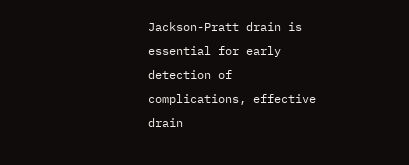Jackson-Pratt drain is essential for early detection of complications, effective drain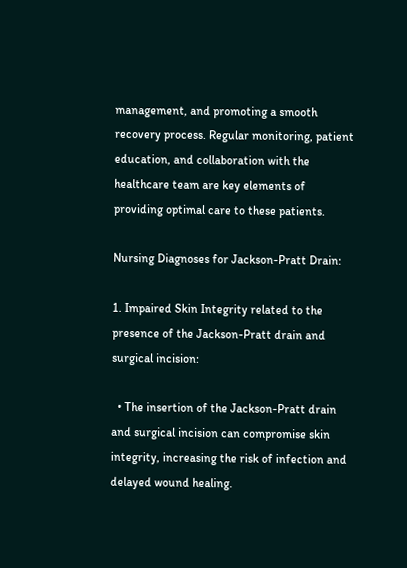management, and promoting a smooth recovery process. Regular monitoring, patient education, and collaboration with the healthcare team are key elements of providing optimal care to these patients.

Nursing Diagnoses for Jackson-Pratt Drain:

1. Impaired Skin Integrity related to the presence of the Jackson-Pratt drain and surgical incision:

  • The insertion of the Jackson-Pratt drain and surgical incision can compromise skin integrity, increasing the risk of infection and delayed wound healing.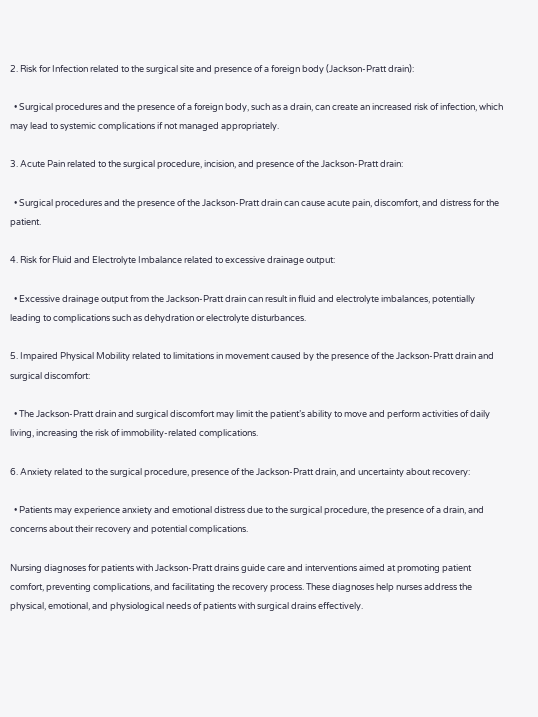2. Risk for Infection related to the surgical site and presence of a foreign body (Jackson-Pratt drain):

  • Surgical procedures and the presence of a foreign body, such as a drain, can create an increased risk of infection, which may lead to systemic complications if not managed appropriately.

3. Acute Pain related to the surgical procedure, incision, and presence of the Jackson-Pratt drain:

  • Surgical procedures and the presence of the Jackson-Pratt drain can cause acute pain, discomfort, and distress for the patient.

4. Risk for Fluid and Electrolyte Imbalance related to excessive drainage output:

  • Excessive drainage output from the Jackson-Pratt drain can result in fluid and electrolyte imbalances, potentially leading to complications such as dehydration or electrolyte disturbances.

5. Impaired Physical Mobility related to limitations in movement caused by the presence of the Jackson-Pratt drain and surgical discomfort:

  • The Jackson-Pratt drain and surgical discomfort may limit the patient’s ability to move and perform activities of daily living, increasing the risk of immobility-related complications.

6. Anxiety related to the surgical procedure, presence of the Jackson-Pratt drain, and uncertainty about recovery:

  • Patients may experience anxiety and emotional distress due to the surgical procedure, the presence of a drain, and concerns about their recovery and potential complications.

Nursing diagnoses for patients with Jackson-Pratt drains guide care and interventions aimed at promoting patient comfort, preventing complications, and facilitating the recovery process. These diagnoses help nurses address the physical, emotional, and physiological needs of patients with surgical drains effectively.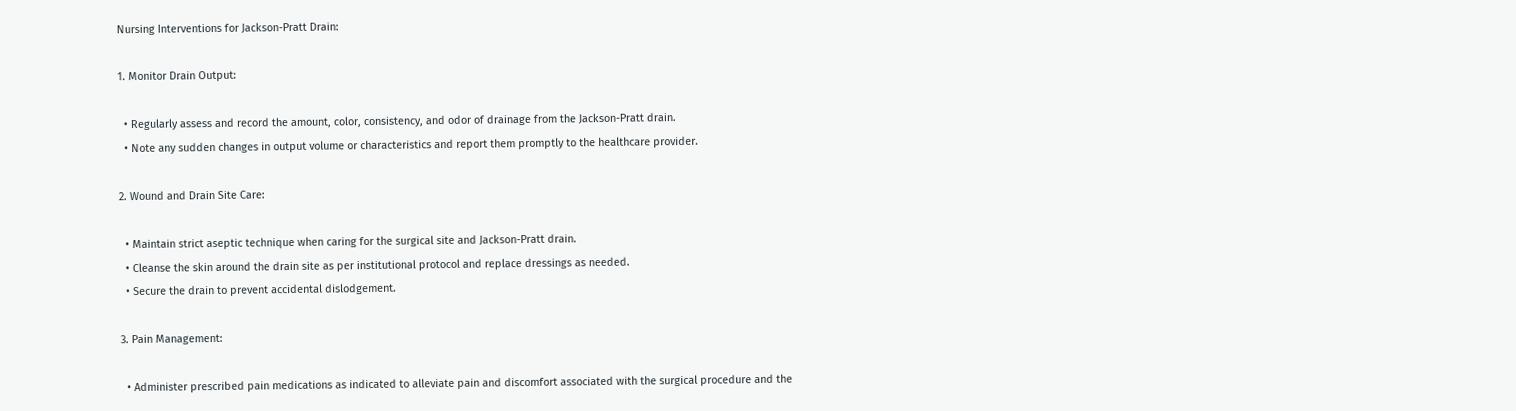Nursing Interventions for Jackson-Pratt Drain:

1. Monitor Drain Output:

  • Regularly assess and record the amount, color, consistency, and odor of drainage from the Jackson-Pratt drain.
  • Note any sudden changes in output volume or characteristics and report them promptly to the healthcare provider.

2. Wound and Drain Site Care:

  • Maintain strict aseptic technique when caring for the surgical site and Jackson-Pratt drain.
  • Cleanse the skin around the drain site as per institutional protocol and replace dressings as needed.
  • Secure the drain to prevent accidental dislodgement.

3. Pain Management:

  • Administer prescribed pain medications as indicated to alleviate pain and discomfort associated with the surgical procedure and the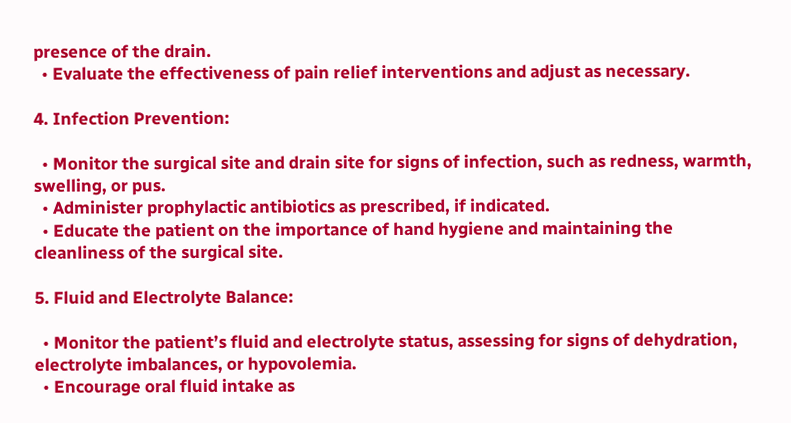presence of the drain.
  • Evaluate the effectiveness of pain relief interventions and adjust as necessary.

4. Infection Prevention:

  • Monitor the surgical site and drain site for signs of infection, such as redness, warmth, swelling, or pus.
  • Administer prophylactic antibiotics as prescribed, if indicated.
  • Educate the patient on the importance of hand hygiene and maintaining the cleanliness of the surgical site.

5. Fluid and Electrolyte Balance:

  • Monitor the patient’s fluid and electrolyte status, assessing for signs of dehydration, electrolyte imbalances, or hypovolemia.
  • Encourage oral fluid intake as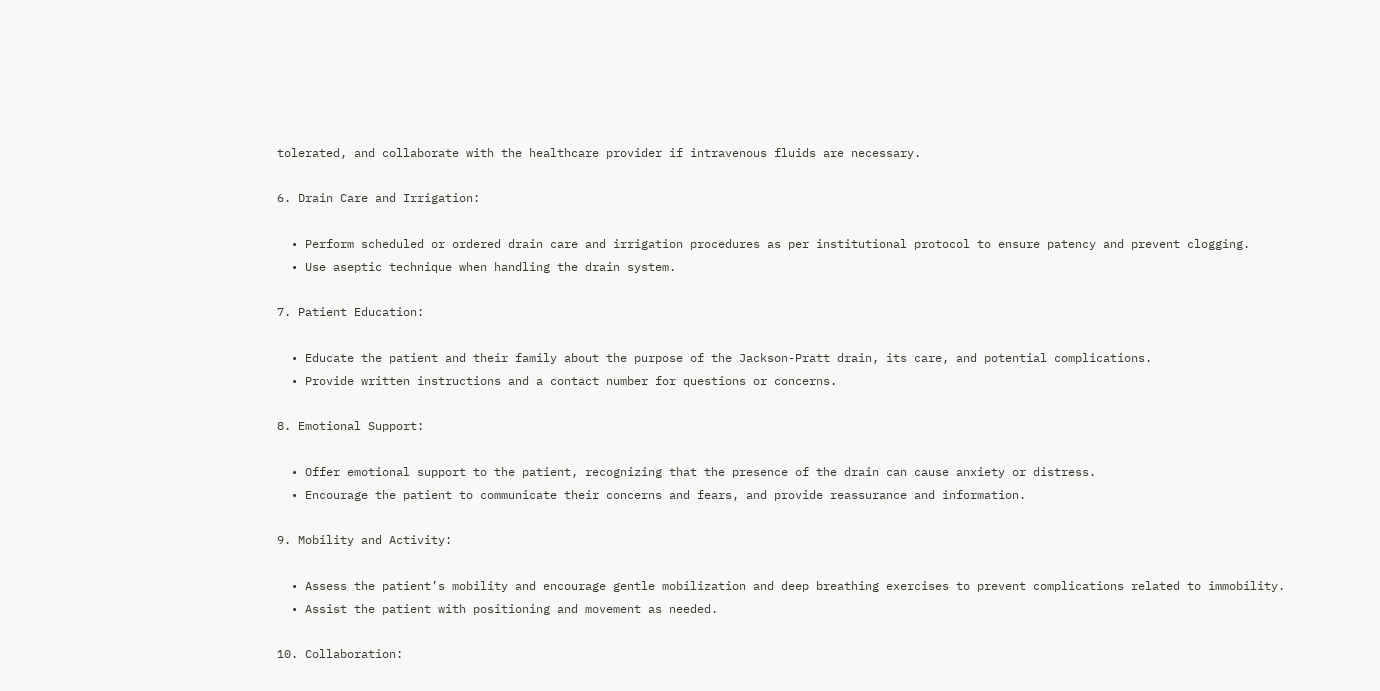tolerated, and collaborate with the healthcare provider if intravenous fluids are necessary.

6. Drain Care and Irrigation:

  • Perform scheduled or ordered drain care and irrigation procedures as per institutional protocol to ensure patency and prevent clogging.
  • Use aseptic technique when handling the drain system.

7. Patient Education:

  • Educate the patient and their family about the purpose of the Jackson-Pratt drain, its care, and potential complications.
  • Provide written instructions and a contact number for questions or concerns.

8. Emotional Support:

  • Offer emotional support to the patient, recognizing that the presence of the drain can cause anxiety or distress.
  • Encourage the patient to communicate their concerns and fears, and provide reassurance and information.

9. Mobility and Activity:

  • Assess the patient’s mobility and encourage gentle mobilization and deep breathing exercises to prevent complications related to immobility.
  • Assist the patient with positioning and movement as needed.

10. Collaboration: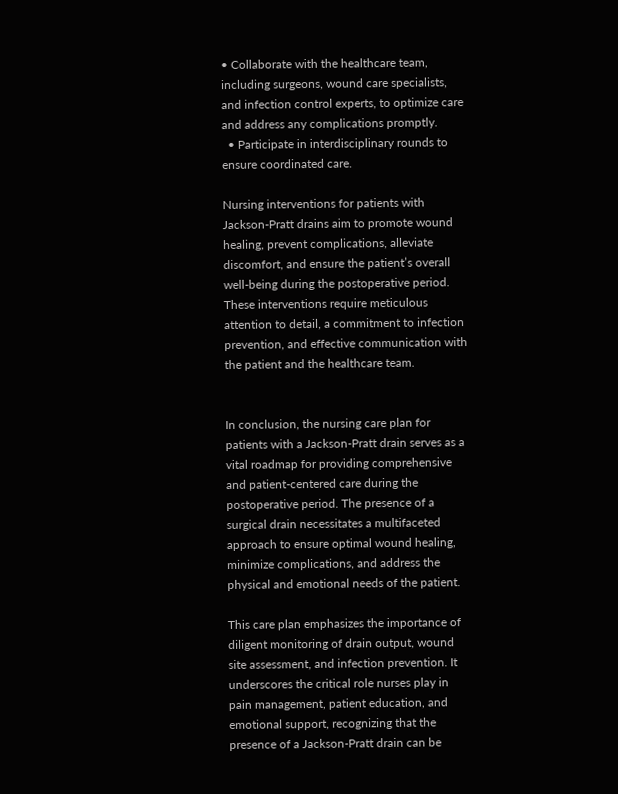• Collaborate with the healthcare team, including surgeons, wound care specialists, and infection control experts, to optimize care and address any complications promptly.
  • Participate in interdisciplinary rounds to ensure coordinated care.

Nursing interventions for patients with Jackson-Pratt drains aim to promote wound healing, prevent complications, alleviate discomfort, and ensure the patient’s overall well-being during the postoperative period. These interventions require meticulous attention to detail, a commitment to infection prevention, and effective communication with the patient and the healthcare team.


In conclusion, the nursing care plan for patients with a Jackson-Pratt drain serves as a vital roadmap for providing comprehensive and patient-centered care during the postoperative period. The presence of a surgical drain necessitates a multifaceted approach to ensure optimal wound healing, minimize complications, and address the physical and emotional needs of the patient.

This care plan emphasizes the importance of diligent monitoring of drain output, wound site assessment, and infection prevention. It underscores the critical role nurses play in pain management, patient education, and emotional support, recognizing that the presence of a Jackson-Pratt drain can be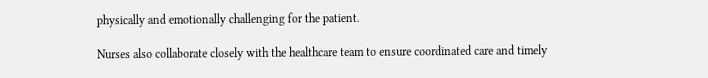physically and emotionally challenging for the patient.

Nurses also collaborate closely with the healthcare team to ensure coordinated care and timely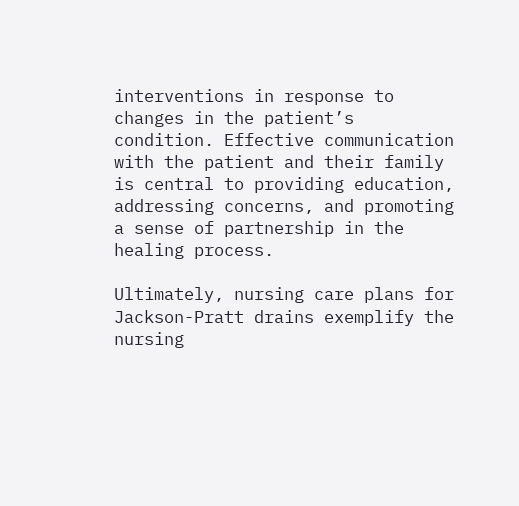interventions in response to changes in the patient’s condition. Effective communication with the patient and their family is central to providing education, addressing concerns, and promoting a sense of partnership in the healing process.

Ultimately, nursing care plans for Jackson-Pratt drains exemplify the nursing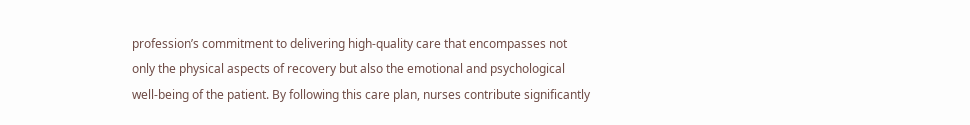profession’s commitment to delivering high-quality care that encompasses not only the physical aspects of recovery but also the emotional and psychological well-being of the patient. By following this care plan, nurses contribute significantly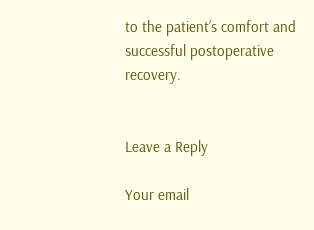to the patient’s comfort and successful postoperative recovery.


Leave a Reply

Your email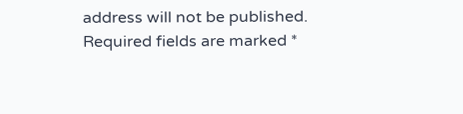address will not be published. Required fields are marked *